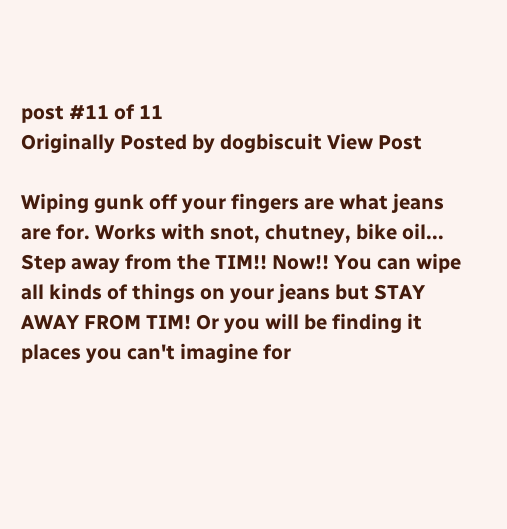post #11 of 11
Originally Posted by dogbiscuit View Post

Wiping gunk off your fingers are what jeans are for. Works with snot, chutney, bike oil...
Step away from the TIM!! Now!! You can wipe all kinds of things on your jeans but STAY AWAY FROM TIM! Or you will be finding it places you can't imagine for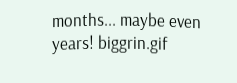months... maybe even years! biggrin.gif